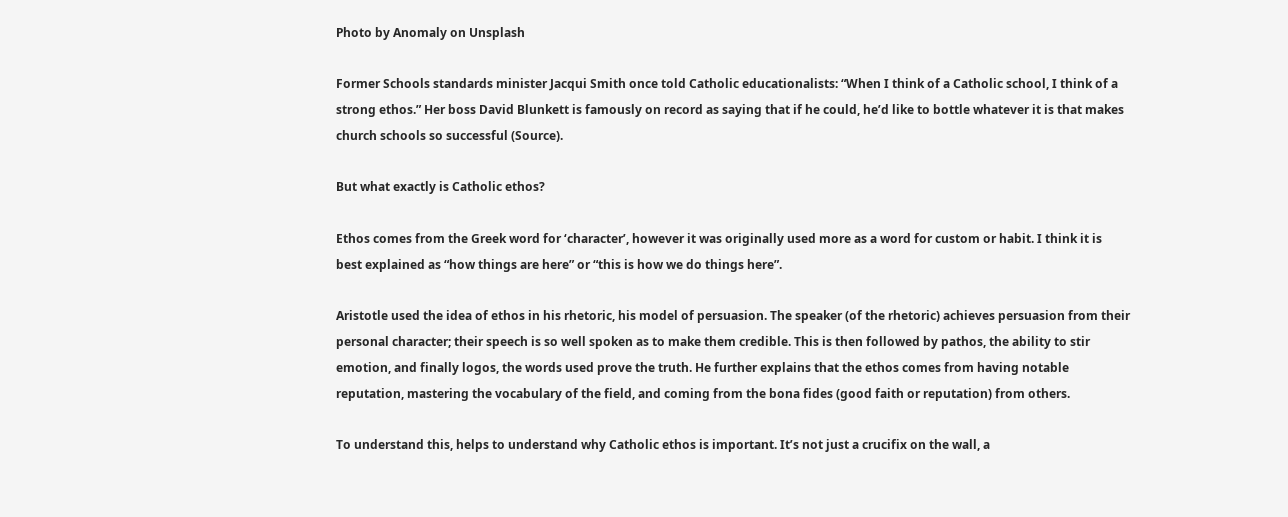Photo by Anomaly on Unsplash

Former Schools standards minister Jacqui Smith once told Catholic educationalists: “When I think of a Catholic school, I think of a strong ethos.” Her boss David Blunkett is famously on record as saying that if he could, he’d like to bottle whatever it is that makes church schools so successful (Source).

But what exactly is Catholic ethos?

Ethos comes from the Greek word for ‘character’, however it was originally used more as a word for custom or habit. I think it is best explained as “how things are here” or “this is how we do things here”.

Aristotle used the idea of ethos in his rhetoric, his model of persuasion. The speaker (of the rhetoric) achieves persuasion from their personal character; their speech is so well spoken as to make them credible. This is then followed by pathos, the ability to stir emotion, and finally logos, the words used prove the truth. He further explains that the ethos comes from having notable reputation, mastering the vocabulary of the field, and coming from the bona fides (good faith or reputation) from others.

To understand this, helps to understand why Catholic ethos is important. It’s not just a crucifix on the wall, a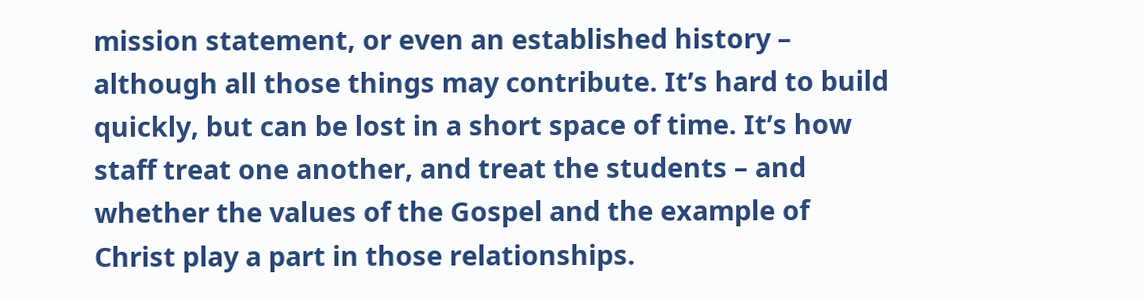mission statement, or even an established history – although all those things may contribute. It’s hard to build quickly, but can be lost in a short space of time. It’s how staff treat one another, and treat the students – and whether the values of the Gospel and the example of Christ play a part in those relationships.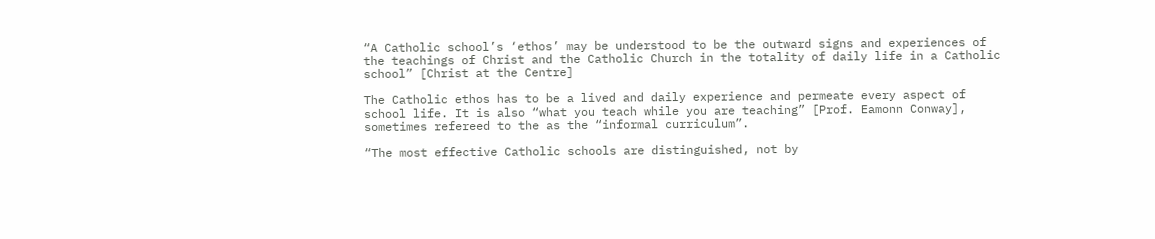“A Catholic school’s ‘ethos’ may be understood to be the outward signs and experiences of the teachings of Christ and the Catholic Church in the totality of daily life in a Catholic school” [Christ at the Centre]

The Catholic ethos has to be a lived and daily experience and permeate every aspect of school life. It is also “what you teach while you are teaching” [Prof. Eamonn Conway], sometimes refereed to the as the “informal curriculum”.

“The most effective Catholic schools are distinguished, not by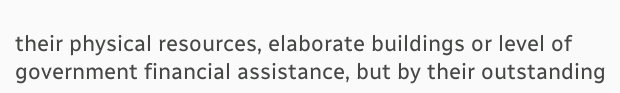their physical resources, elaborate buildings or level of government financial assistance, but by their outstanding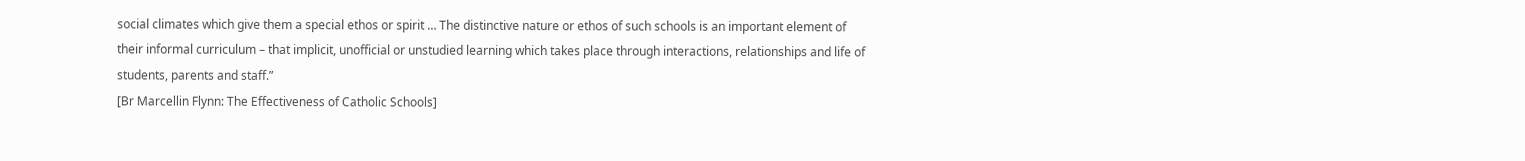social climates which give them a special ethos or spirit … The distinctive nature or ethos of such schools is an important element of their informal curriculum – that implicit, unofficial or unstudied learning which takes place through interactions, relationships and life of students, parents and staff.”
[Br Marcellin Flynn: The Effectiveness of Catholic Schools]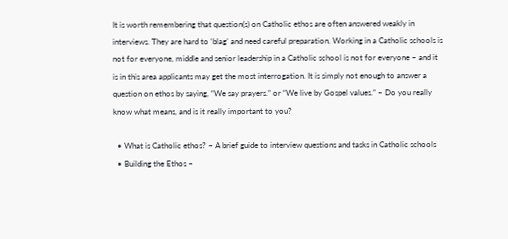It is worth remembering that question(s) on Catholic ethos are often answered weakly in interviews. They are hard to ‘blag’ and need careful preparation. Working in a Catholic schools is not for everyone, middle and senior leadership in a Catholic school is not for everyone – and it is in this area applicants may get the most interrogation. It is simply not enough to answer a question on ethos by saying, “We say prayers.” or “We live by Gospel values.” – Do you really know what means, and is it really important to you?

  • What is Catholic ethos? – A brief guide to interview questions and tasks in Catholic schools
  • Building the Ethos –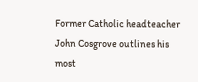Former Catholic headteacher John Cosgrove outlines his most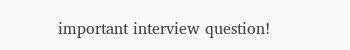important interview question!